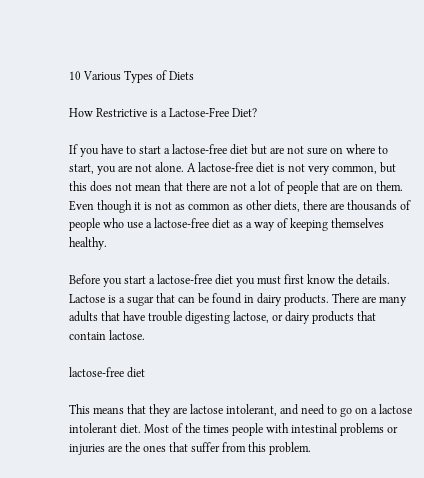10 Various Types of Diets

How Restrictive is a Lactose-Free Diet?

If you have to start a lactose-free diet but are not sure on where to start, you are not alone. A lactose-free diet is not very common, but this does not mean that there are not a lot of people that are on them. Even though it is not as common as other diets, there are thousands of people who use a lactose-free diet as a way of keeping themselves healthy.

Before you start a lactose-free diet you must first know the details. Lactose is a sugar that can be found in dairy products. There are many adults that have trouble digesting lactose, or dairy products that contain lactose.

lactose-free diet

This means that they are lactose intolerant, and need to go on a lactose intolerant diet. Most of the times people with intestinal problems or injuries are the ones that suffer from this problem.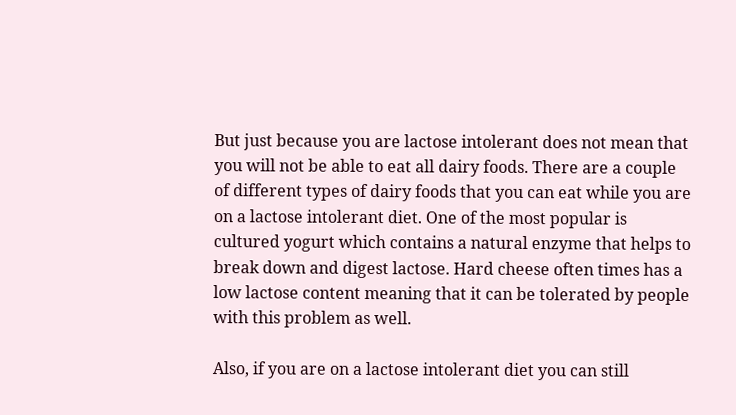But just because you are lactose intolerant does not mean that you will not be able to eat all dairy foods. There are a couple of different types of dairy foods that you can eat while you are on a lactose intolerant diet. One of the most popular is cultured yogurt which contains a natural enzyme that helps to break down and digest lactose. Hard cheese often times has a low lactose content meaning that it can be tolerated by people with this problem as well.

Also, if you are on a lactose intolerant diet you can still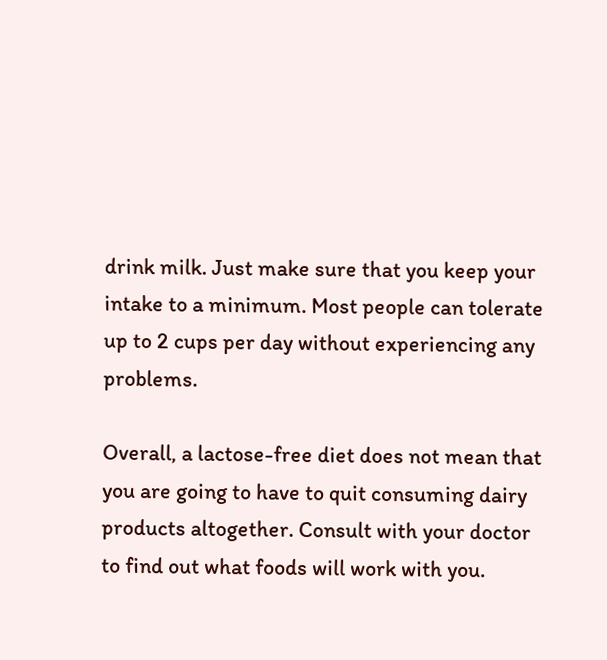drink milk. Just make sure that you keep your intake to a minimum. Most people can tolerate up to 2 cups per day without experiencing any problems.

Overall, a lactose-free diet does not mean that you are going to have to quit consuming dairy products altogether. Consult with your doctor to find out what foods will work with you.